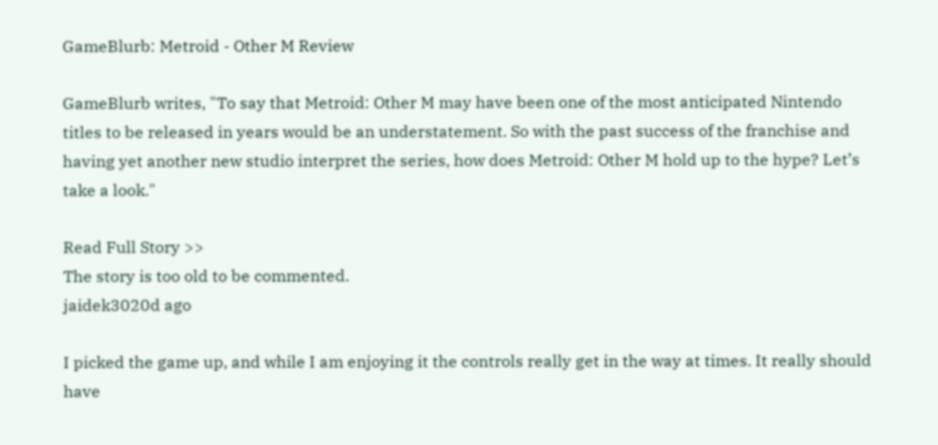GameBlurb: Metroid - Other M Review

GameBlurb writes, "To say that Metroid: Other M may have been one of the most anticipated Nintendo titles to be released in years would be an understatement. So with the past success of the franchise and having yet another new studio interpret the series, how does Metroid: Other M hold up to the hype? Let’s take a look."

Read Full Story >>
The story is too old to be commented.
jaidek3020d ago

I picked the game up, and while I am enjoying it the controls really get in the way at times. It really should have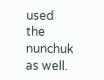used the nunchuk as well.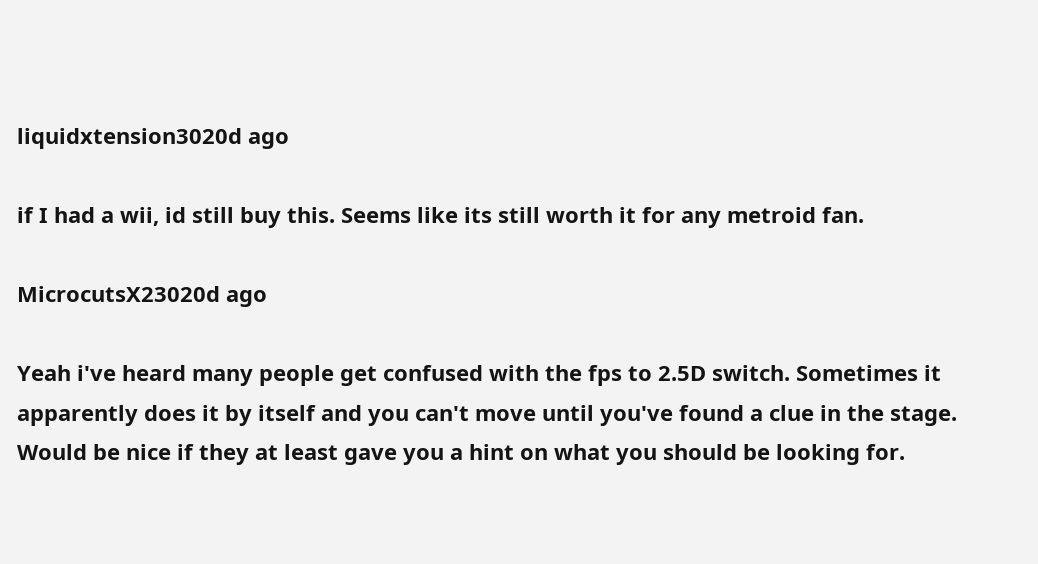liquidxtension3020d ago

if I had a wii, id still buy this. Seems like its still worth it for any metroid fan.

MicrocutsX23020d ago

Yeah i've heard many people get confused with the fps to 2.5D switch. Sometimes it apparently does it by itself and you can't move until you've found a clue in the stage. Would be nice if they at least gave you a hint on what you should be looking for.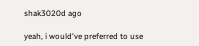shak3020d ago

yeah, i would've preferred to use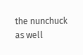the nunchuck as well